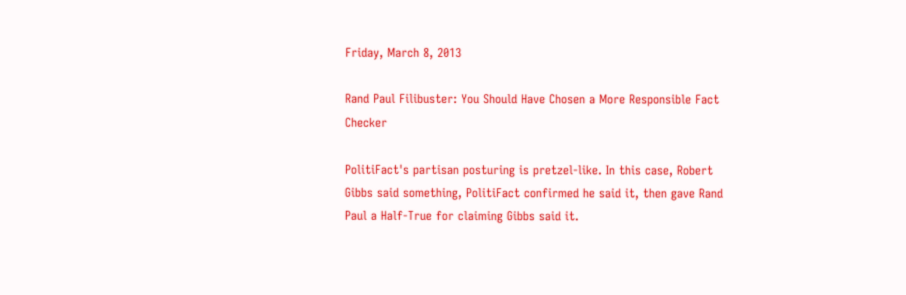Friday, March 8, 2013

Rand Paul Filibuster: You Should Have Chosen a More Responsible Fact Checker

PolitiFact's partisan posturing is pretzel-like. In this case, Robert Gibbs said something, PolitiFact confirmed he said it, then gave Rand Paul a Half-True for claiming Gibbs said it.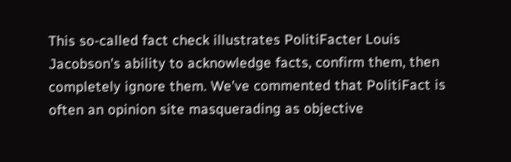This so-called fact check illustrates PolitiFacter Louis Jacobson's ability to acknowledge facts, confirm them, then completely ignore them. We've commented that PolitiFact is often an opinion site masquerading as objective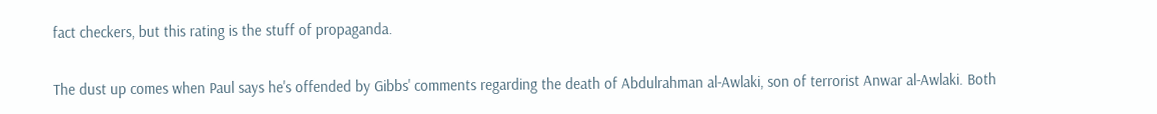fact checkers, but this rating is the stuff of propaganda.

The dust up comes when Paul says he's offended by Gibbs' comments regarding the death of Abdulrahman al-Awlaki, son of terrorist Anwar al-Awlaki. Both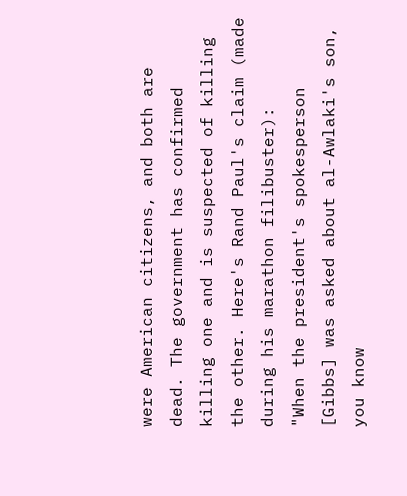were American citizens, and both are dead. The government has confirmed killing one and is suspected of killing the other. Here's Rand Paul's claim (made during his marathon filibuster):
"When the president's spokesperson [Gibbs] was asked about al-Awlaki's son, you know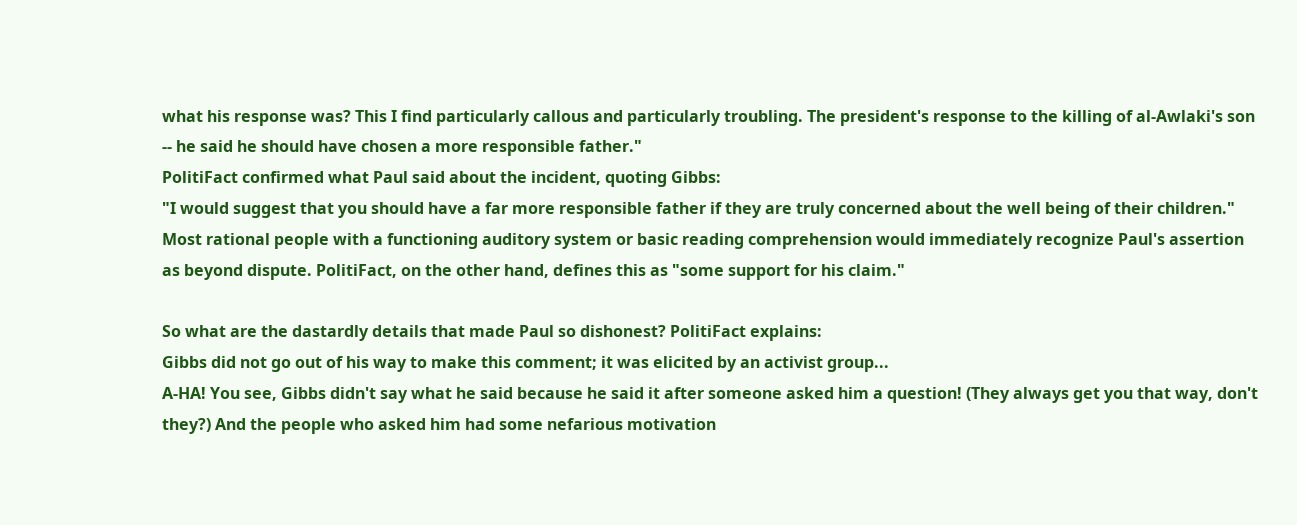what his response was? This I find particularly callous and particularly troubling. The president's response to the killing of al-Awlaki's son -- he said he should have chosen a more responsible father."
PolitiFact confirmed what Paul said about the incident, quoting Gibbs:
"I would suggest that you should have a far more responsible father if they are truly concerned about the well being of their children."
Most rational people with a functioning auditory system or basic reading comprehension would immediately recognize Paul's assertion as beyond dispute. PolitiFact, on the other hand, defines this as "some support for his claim."

So what are the dastardly details that made Paul so dishonest? PolitiFact explains:
Gibbs did not go out of his way to make this comment; it was elicited by an activist group...
A-HA! You see, Gibbs didn't say what he said because he said it after someone asked him a question! (They always get you that way, don't they?) And the people who asked him had some nefarious motivation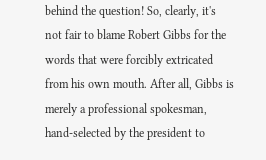behind the question! So, clearly, it's not fair to blame Robert Gibbs for the words that were forcibly extricated from his own mouth. After all, Gibbs is merely a professional spokesman, hand-selected by the president to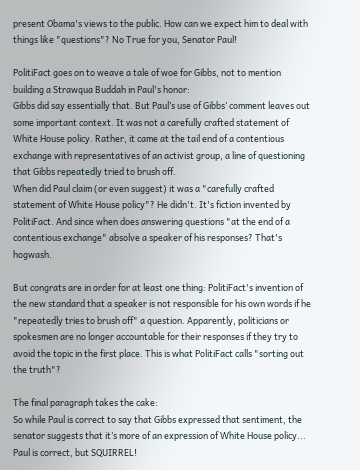present Obama's views to the public. How can we expect him to deal with things like "questions"? No True for you, Senator Paul!

PolitiFact goes on to weave a tale of woe for Gibbs, not to mention building a Strawqua Buddah in Paul's honor:
Gibbs did say essentially that. But Paul’s use of Gibbs’ comment leaves out some important context. It was not a carefully crafted statement of White House policy. Rather, it came at the tail end of a contentious exchange with representatives of an activist group, a line of questioning that Gibbs repeatedly tried to brush off.
When did Paul claim (or even suggest) it was a "carefully crafted statement of White House policy"? He didn't. It's fiction invented by PolitiFact. And since when does answering questions "at the end of a contentious exchange" absolve a speaker of his responses? That's hogwash.

But congrats are in order for at least one thing: PolitiFact's invention of the new standard that a speaker is not responsible for his own words if he "repeatedly tries to brush off" a question. Apparently, politicians or spokesmen are no longer accountable for their responses if they try to avoid the topic in the first place. This is what PolitiFact calls "sorting out the truth"?

The final paragraph takes the cake:
So while Paul is correct to say that Gibbs expressed that sentiment, the senator suggests that it’s more of an expression of White House policy...
Paul is correct, but SQUIRREL!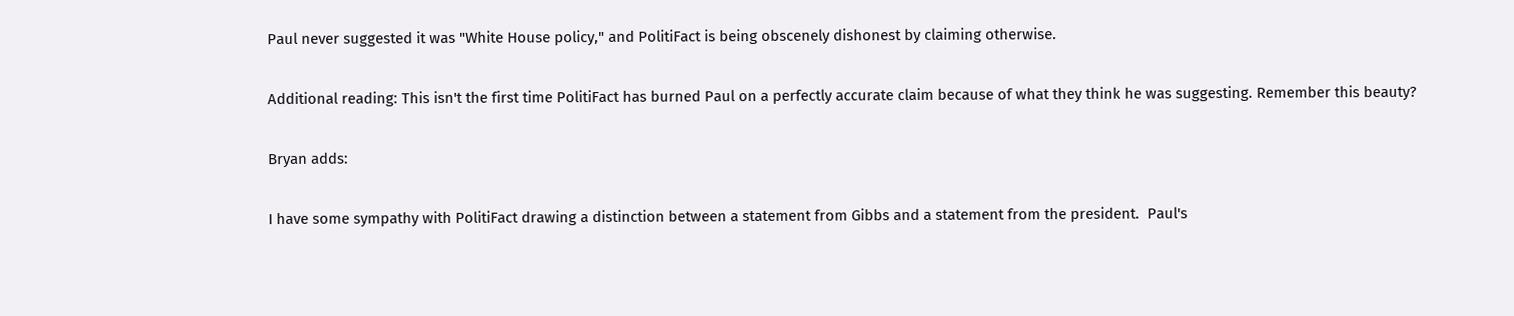Paul never suggested it was "White House policy," and PolitiFact is being obscenely dishonest by claiming otherwise.

Additional reading: This isn't the first time PolitiFact has burned Paul on a perfectly accurate claim because of what they think he was suggesting. Remember this beauty?

Bryan adds:

I have some sympathy with PolitiFact drawing a distinction between a statement from Gibbs and a statement from the president.  Paul's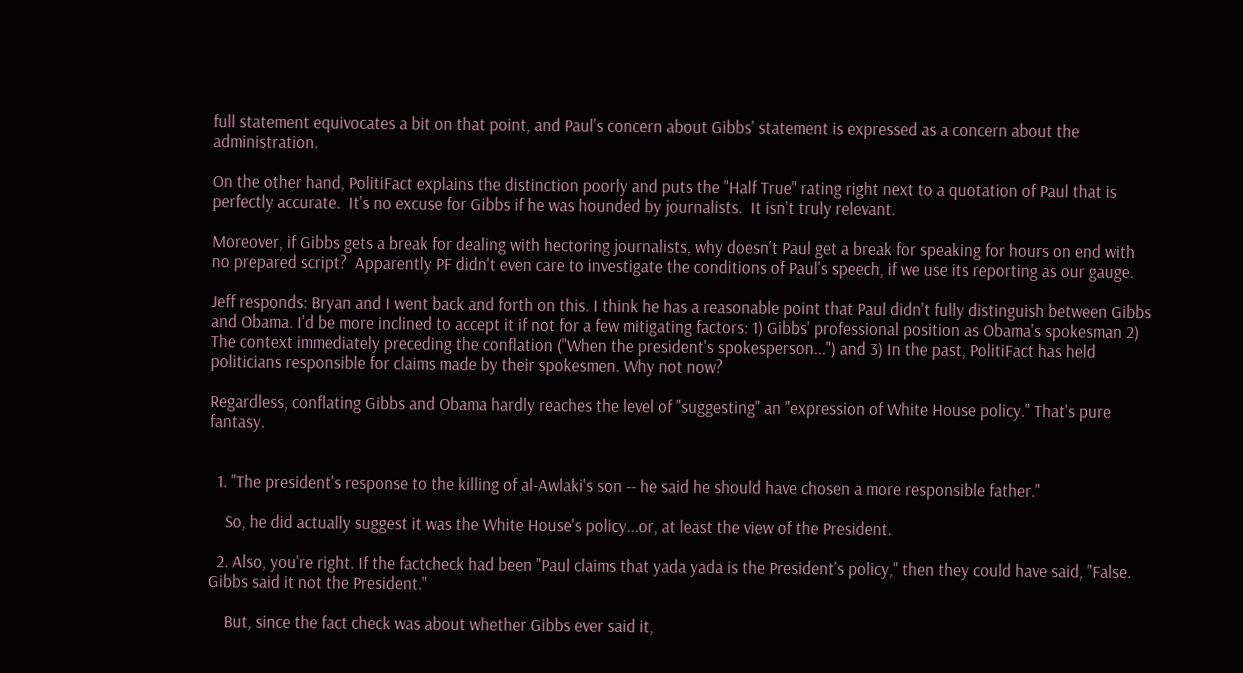full statement equivocates a bit on that point, and Paul's concern about Gibbs' statement is expressed as a concern about the administration.

On the other hand, PolitiFact explains the distinction poorly and puts the "Half True" rating right next to a quotation of Paul that is perfectly accurate.  It's no excuse for Gibbs if he was hounded by journalists.  It isn't truly relevant.

Moreover, if Gibbs gets a break for dealing with hectoring journalists, why doesn't Paul get a break for speaking for hours on end with no prepared script?  Apparently PF didn't even care to investigate the conditions of Paul's speech, if we use its reporting as our gauge.

Jeff responds: Bryan and I went back and forth on this. I think he has a reasonable point that Paul didn't fully distinguish between Gibbs and Obama. I'd be more inclined to accept it if not for a few mitigating factors: 1) Gibbs' professional position as Obama's spokesman 2) The context immediately preceding the conflation ("When the president's spokesperson...") and 3) In the past, PolitiFact has held politicians responsible for claims made by their spokesmen. Why not now?

Regardless, conflating Gibbs and Obama hardly reaches the level of "suggesting" an "expression of White House policy." That's pure fantasy.


  1. "The president's response to the killing of al-Awlaki's son -- he said he should have chosen a more responsible father."

    So, he did actually suggest it was the White House's policy...or, at least the view of the President.

  2. Also, you're right. If the factcheck had been "Paul claims that yada yada is the President's policy," then they could have said, "False. Gibbs said it not the President."

    But, since the fact check was about whether Gibbs ever said it,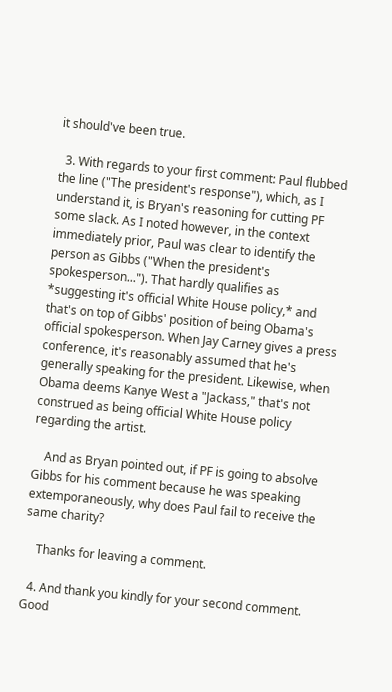it should've been true.

  3. With regards to your first comment: Paul flubbed the line ("The president's response"), which, as I understand it, is Bryan's reasoning for cutting PF some slack. As I noted however, in the context immediately prior, Paul was clear to identify the person as Gibbs ("When the president's spokesperson..."). That hardly qualifies as *suggesting it's official White House policy,* and that's on top of Gibbs' position of being Obama's official spokesperson. When Jay Carney gives a press conference, it's reasonably assumed that he's generally speaking for the president. Likewise, when Obama deems Kanye West a "Jackass," that's not construed as being official White House policy regarding the artist.

    And as Bryan pointed out, if PF is going to absolve Gibbs for his comment because he was speaking extemporaneously, why does Paul fail to receive the same charity?

    Thanks for leaving a comment.

  4. And thank you kindly for your second comment. Good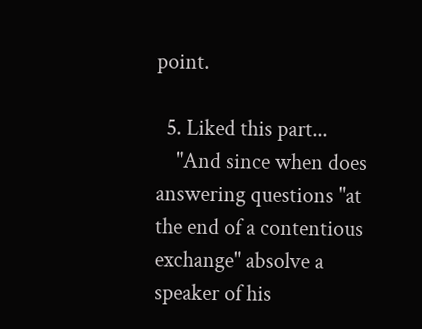point.

  5. Liked this part...
    "And since when does answering questions "at the end of a contentious exchange" absolve a speaker of his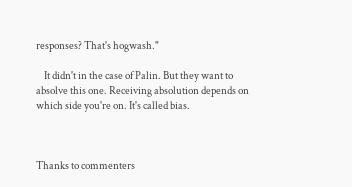responses? That's hogwash."

    It didn't in the case of Palin. But they want to absolve this one. Receiving absolution depends on which side you're on. It's called bias.



Thanks to commenters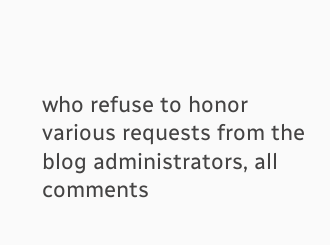who refuse to honor various requests from the blog administrators, all comments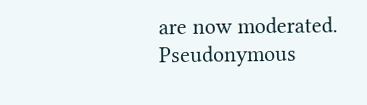are now moderated. Pseudonymous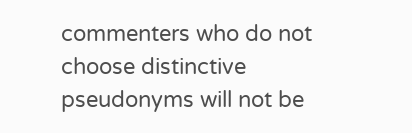commenters who do not choose distinctive pseudonyms will not be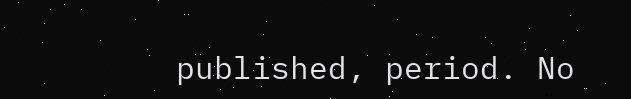published, period. No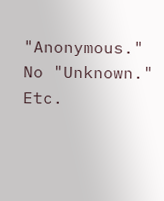"Anonymous." No "Unknown." Etc.